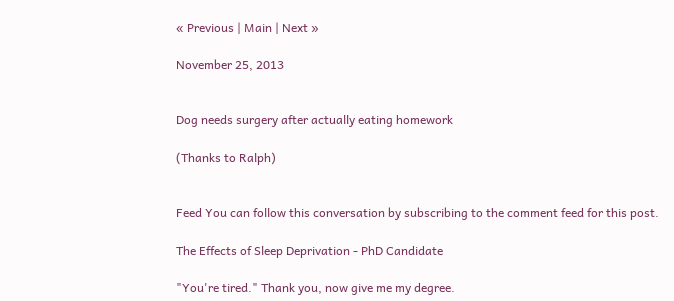« Previous | Main | Next »

November 25, 2013


Dog needs surgery after actually eating homework

(Thanks to Ralph)


Feed You can follow this conversation by subscribing to the comment feed for this post.

The Effects of Sleep Deprivation - PhD Candidate

"You're tired." Thank you, now give me my degree.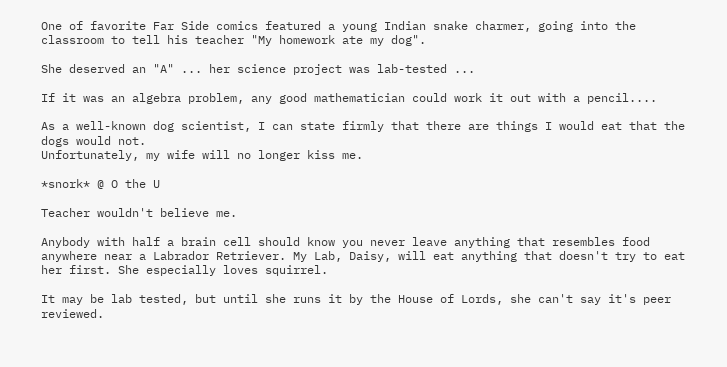One of favorite Far Side comics featured a young Indian snake charmer, going into the classroom to tell his teacher "My homework ate my dog".

She deserved an "A" ... her science project was lab-tested ...

If it was an algebra problem, any good mathematician could work it out with a pencil....

As a well-known dog scientist, I can state firmly that there are things I would eat that the dogs would not.
Unfortunately, my wife will no longer kiss me.

*snork* @ O the U

Teacher wouldn't believe me.

Anybody with half a brain cell should know you never leave anything that resembles food anywhere near a Labrador Retriever. My Lab, Daisy, will eat anything that doesn't try to eat her first. She especially loves squirrel.

It may be lab tested, but until she runs it by the House of Lords, she can't say it's peer reviewed.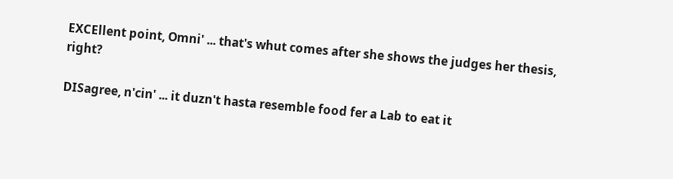EXCEllent point, Omni' ... that's whut comes after she shows the judges her thesis, right?

DISagree, n'cin' ... it duzn't hasta resemble food fer a Lab to eat it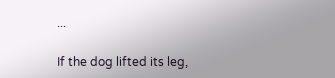...

If the dog lifted its leg,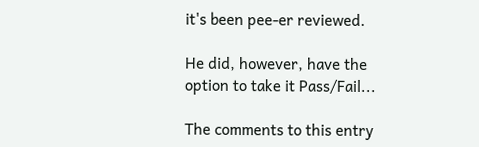it's been pee-er reviewed.

He did, however, have the option to take it Pass/Fail...

The comments to this entry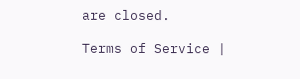are closed.

Terms of Service |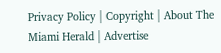Privacy Policy | Copyright | About The Miami Herald | Advertise